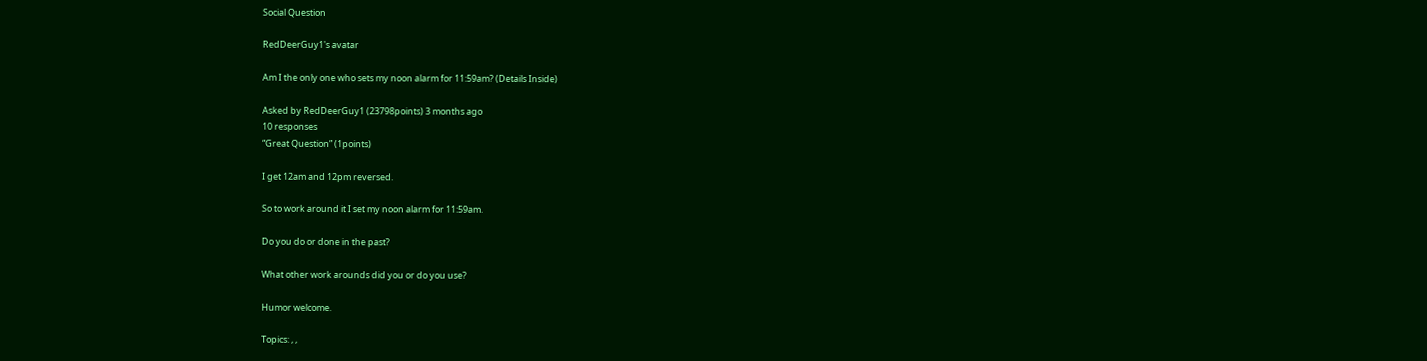Social Question

RedDeerGuy1's avatar

Am I the only one who sets my noon alarm for 11:59am? (Details Inside)

Asked by RedDeerGuy1 (23798points) 3 months ago
10 responses
“Great Question” (1points)

I get 12am and 12pm reversed.

So to work around it I set my noon alarm for 11:59am.

Do you do or done in the past?

What other work arounds did you or do you use?

Humor welcome.

Topics: , ,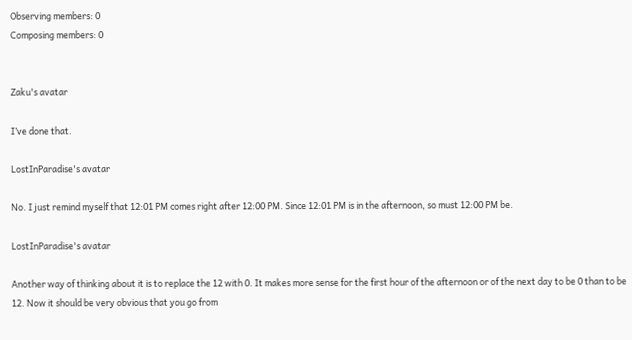Observing members: 0
Composing members: 0


Zaku's avatar

I’ve done that.

LostInParadise's avatar

No. I just remind myself that 12:01 PM comes right after 12:00 PM. Since 12:01 PM is in the afternoon, so must 12:00 PM be.

LostInParadise's avatar

Another way of thinking about it is to replace the 12 with 0. It makes more sense for the first hour of the afternoon or of the next day to be 0 than to be 12. Now it should be very obvious that you go from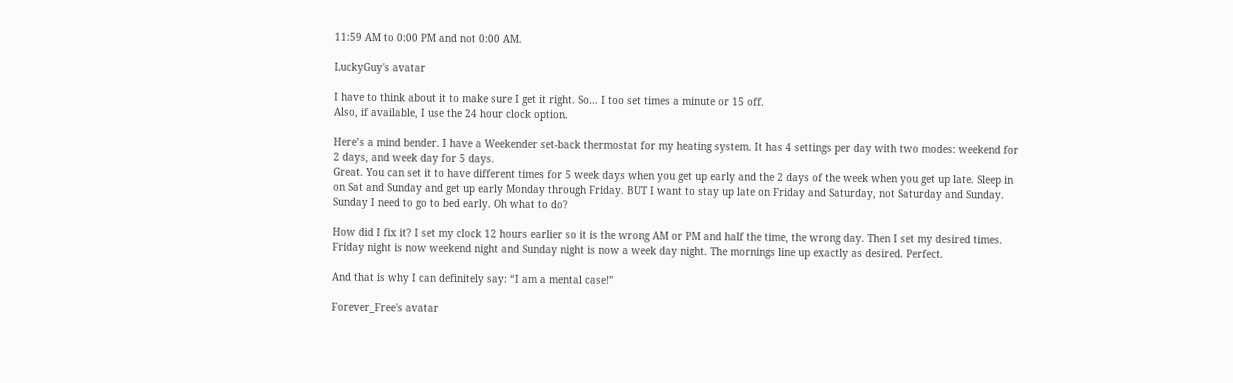11:59 AM to 0:00 PM and not 0:00 AM.

LuckyGuy's avatar

I have to think about it to make sure I get it right. So… I too set times a minute or 15 off.
Also, if available, I use the 24 hour clock option.

Here’s a mind bender. I have a Weekender set-back thermostat for my heating system. It has 4 settings per day with two modes: weekend for 2 days, and week day for 5 days.
Great. You can set it to have different times for 5 week days when you get up early and the 2 days of the week when you get up late. Sleep in on Sat and Sunday and get up early Monday through Friday. BUT I want to stay up late on Friday and Saturday, not Saturday and Sunday. Sunday I need to go to bed early. Oh what to do?

How did I fix it? I set my clock 12 hours earlier so it is the wrong AM or PM and half the time, the wrong day. Then I set my desired times. Friday night is now weekend night and Sunday night is now a week day night. The mornings line up exactly as desired. Perfect.

And that is why I can definitely say: “I am a mental case!”

Forever_Free's avatar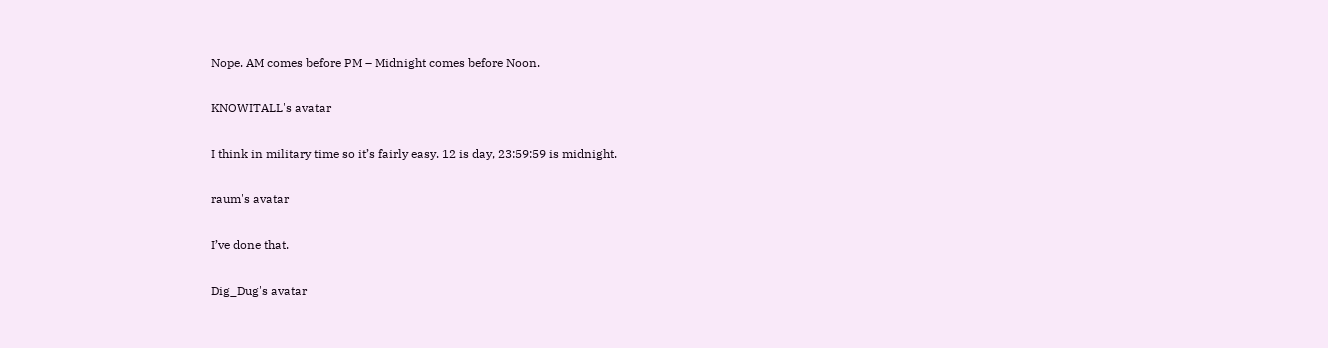Nope. AM comes before PM – Midnight comes before Noon.

KNOWITALL's avatar

I think in military time so it’s fairly easy. 12 is day, 23:59:59 is midnight.

raum's avatar

I’ve done that.

Dig_Dug's avatar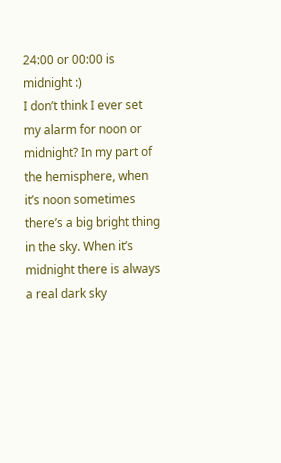24:00 or 00:00 is midnight :)
I don’t think I ever set my alarm for noon or midnight? In my part of the hemisphere, when it’s noon sometimes there’s a big bright thing in the sky. When it’s midnight there is always a real dark sky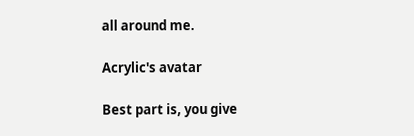all around me.

Acrylic's avatar

Best part is, you give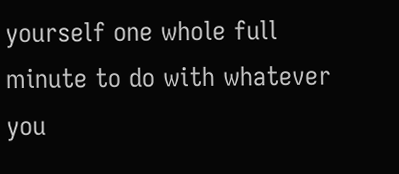yourself one whole full minute to do with whatever you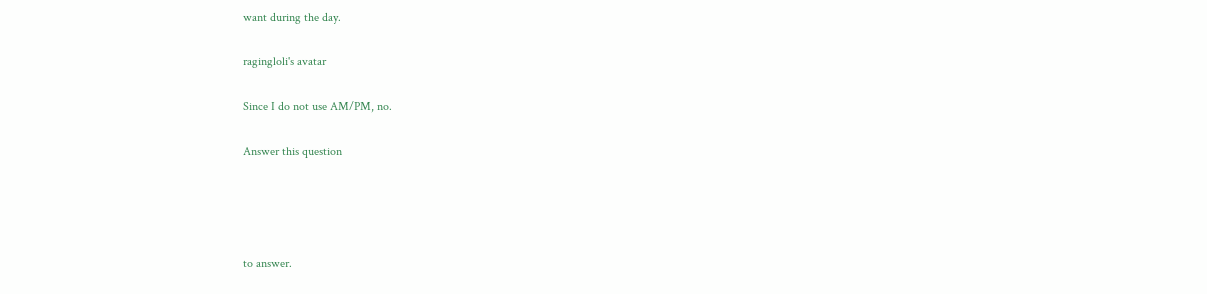want during the day.

ragingloli's avatar

Since I do not use AM/PM, no.

Answer this question




to answer.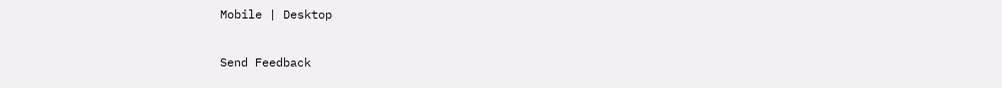Mobile | Desktop

Send Feedback